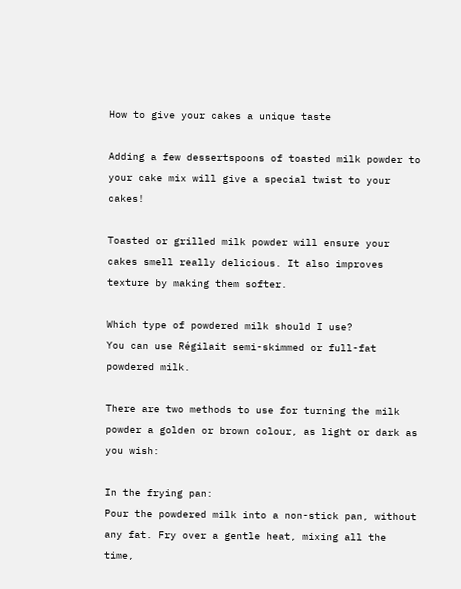How to give your cakes a unique taste

Adding a few dessertspoons of toasted milk powder to your cake mix will give a special twist to your cakes!

Toasted or grilled milk powder will ensure your cakes smell really delicious. It also improves texture by making them softer.

Which type of powdered milk should I use?
You can use Régilait semi-skimmed or full-fat powdered milk.

There are two methods to use for turning the milk powder a golden or brown colour, as light or dark as you wish:

In the frying pan:
Pour the powdered milk into a non-stick pan, without any fat. Fry over a gentle heat, mixing all the time,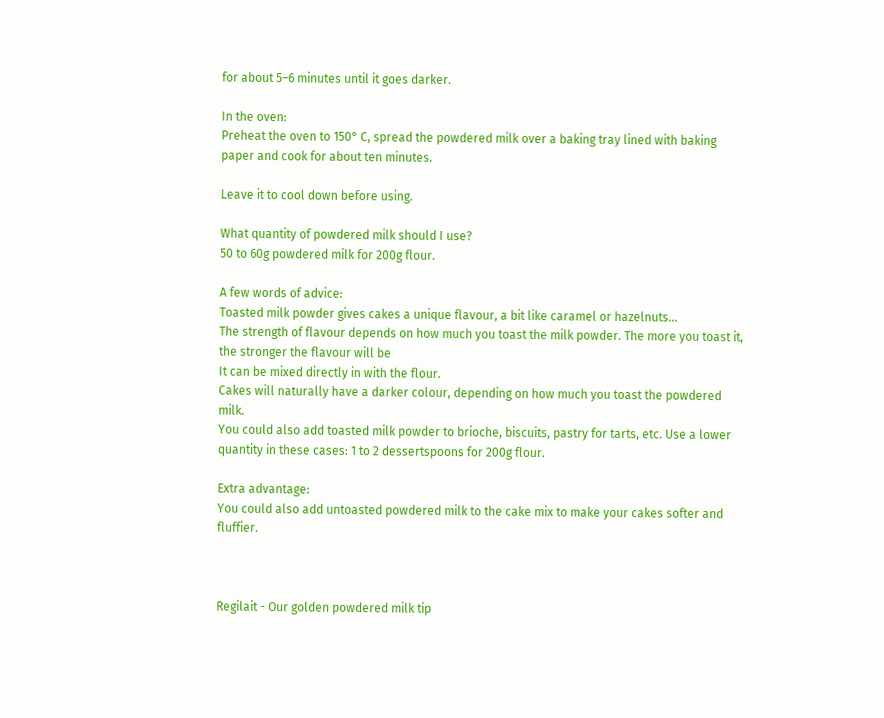for about 5–6 minutes until it goes darker.

In the oven:
Preheat the oven to 150° C, spread the powdered milk over a baking tray lined with baking paper and cook for about ten minutes.

Leave it to cool down before using.

What quantity of powdered milk should I use?
50 to 60g powdered milk for 200g flour.

A few words of advice:
Toasted milk powder gives cakes a unique flavour, a bit like caramel or hazelnuts…
The strength of flavour depends on how much you toast the milk powder. The more you toast it, the stronger the flavour will be
It can be mixed directly in with the flour.
Cakes will naturally have a darker colour, depending on how much you toast the powdered milk.
You could also add toasted milk powder to brioche, biscuits, pastry for tarts, etc. Use a lower quantity in these cases: 1 to 2 dessertspoons for 200g flour.

Extra advantage:
You could also add untoasted powdered milk to the cake mix to make your cakes softer and fluffier.



Regilait - Our golden powdered milk tip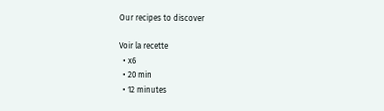Our recipes to discover

Voir la recette
  • x6
  • 20 min
  • 12 minutes